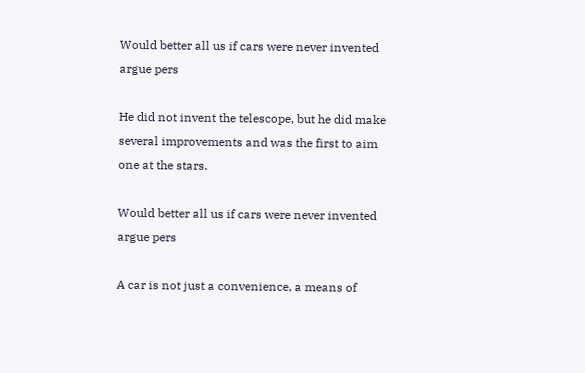Would better all us if cars were never invented argue pers

He did not invent the telescope, but he did make several improvements and was the first to aim one at the stars.

Would better all us if cars were never invented argue pers

A car is not just a convenience, a means of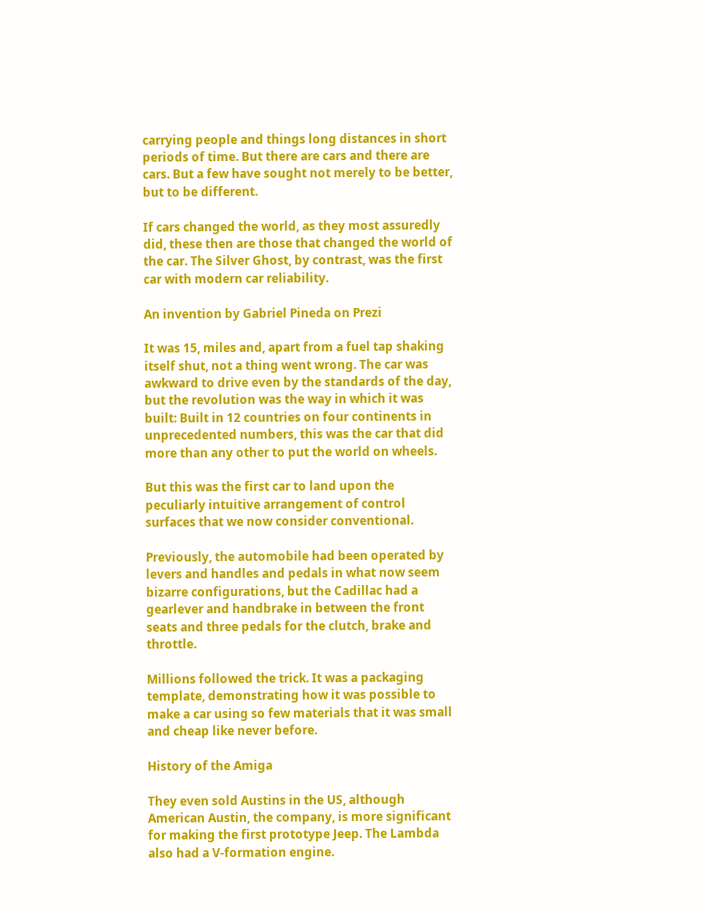carrying people and things long distances in short periods of time. But there are cars and there are cars. But a few have sought not merely to be better, but to be different.

If cars changed the world, as they most assuredly did, these then are those that changed the world of the car. The Silver Ghost, by contrast, was the first car with modern car reliability.

An invention by Gabriel Pineda on Prezi

It was 15, miles and, apart from a fuel tap shaking itself shut, not a thing went wrong. The car was awkward to drive even by the standards of the day, but the revolution was the way in which it was built: Built in 12 countries on four continents in unprecedented numbers, this was the car that did more than any other to put the world on wheels.

But this was the first car to land upon the peculiarly intuitive arrangement of control surfaces that we now consider conventional.

Previously, the automobile had been operated by levers and handles and pedals in what now seem bizarre configurations, but the Cadillac had a gearlever and handbrake in between the front seats and three pedals for the clutch, brake and throttle.

Millions followed the trick. It was a packaging template, demonstrating how it was possible to make a car using so few materials that it was small and cheap like never before.

History of the Amiga

They even sold Austins in the US, although American Austin, the company, is more significant for making the first prototype Jeep. The Lambda also had a V-formation engine.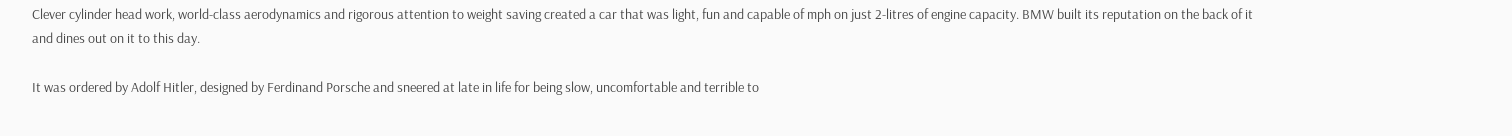Clever cylinder head work, world-class aerodynamics and rigorous attention to weight saving created a car that was light, fun and capable of mph on just 2-litres of engine capacity. BMW built its reputation on the back of it and dines out on it to this day.

It was ordered by Adolf Hitler, designed by Ferdinand Porsche and sneered at late in life for being slow, uncomfortable and terrible to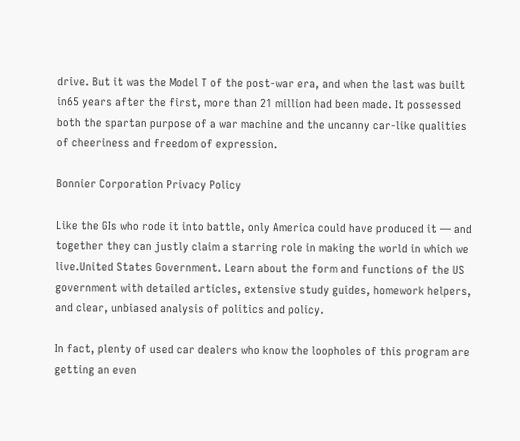drive. But it was the Model T of the post-war era, and when the last was built in65 years after the first, more than 21 million had been made. It possessed both the spartan purpose of a war machine and the uncanny car-like qualities of cheeriness and freedom of expression.

Bonnier Corporation Privacy Policy

Like the GIs who rode it into battle, only America could have produced it — and together they can justly claim a starring role in making the world in which we live.United States Government. Learn about the form and functions of the US government with detailed articles, extensive study guides, homework helpers, and clear, unbiased analysis of politics and policy.

In fact, plenty of used car dealers who know the loopholes of this program are getting an even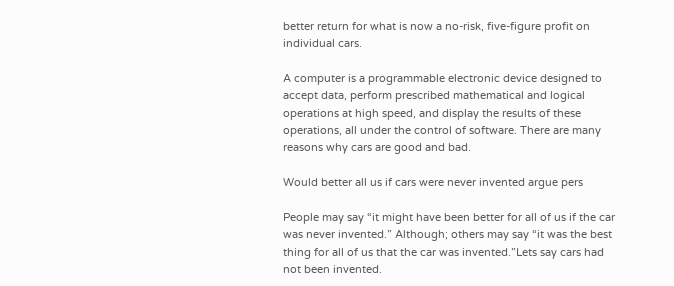better return for what is now a no-risk, five-figure profit on individual cars.

A computer is a programmable electronic device designed to accept data, perform prescribed mathematical and logical operations at high speed, and display the results of these operations, all under the control of software. There are many reasons why cars are good and bad.

Would better all us if cars were never invented argue pers

People may say “it might have been better for all of us if the car was never invented.” Although; others may say “it was the best thing for all of us that the car was invented.”Lets say cars had not been invented.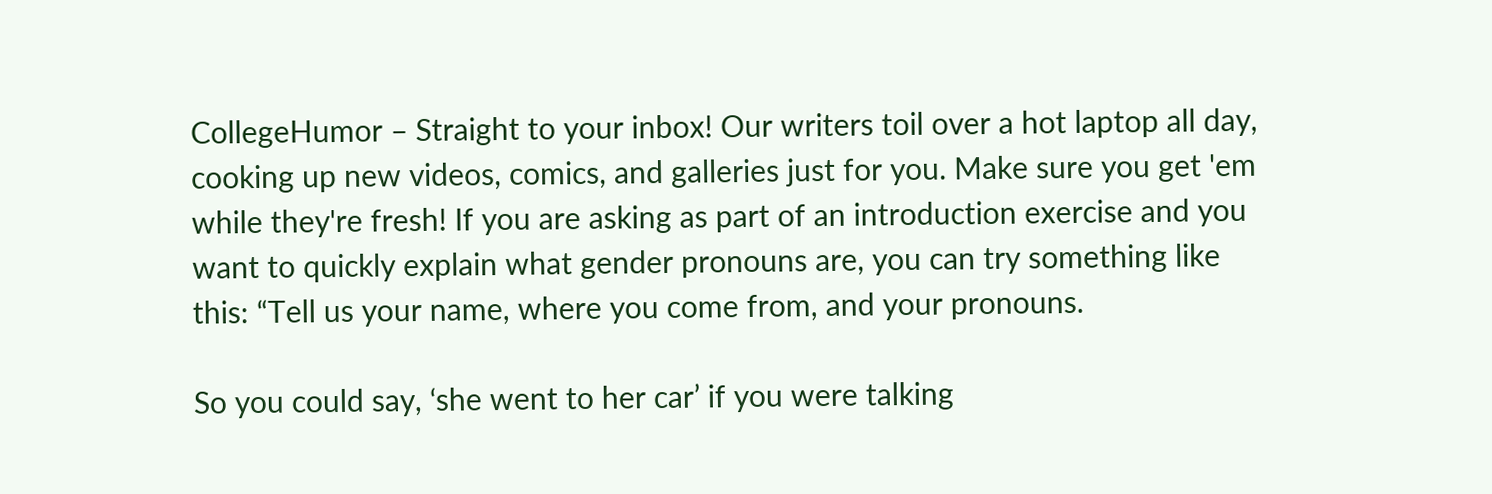CollegeHumor – Straight to your inbox! Our writers toil over a hot laptop all day, cooking up new videos, comics, and galleries just for you. Make sure you get 'em while they're fresh! If you are asking as part of an introduction exercise and you want to quickly explain what gender pronouns are, you can try something like this: “Tell us your name, where you come from, and your pronouns.

So you could say, ‘she went to her car’ if you were talking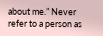about me.” Never refer to a person as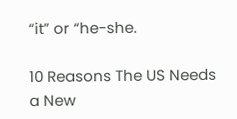“it” or “he-she.

10 Reasons The US Needs a New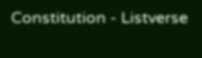Constitution - Listverse